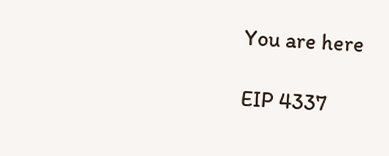You are here

EIP 4337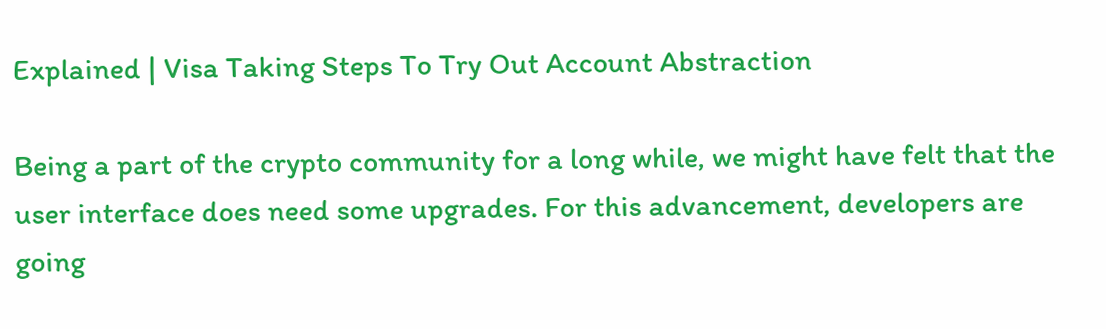Explained | Visa Taking Steps To Try Out Account Abstraction

Being a part of the crypto community for a long while, we might have felt that the user interface does need some upgrades. For this advancement, developers are going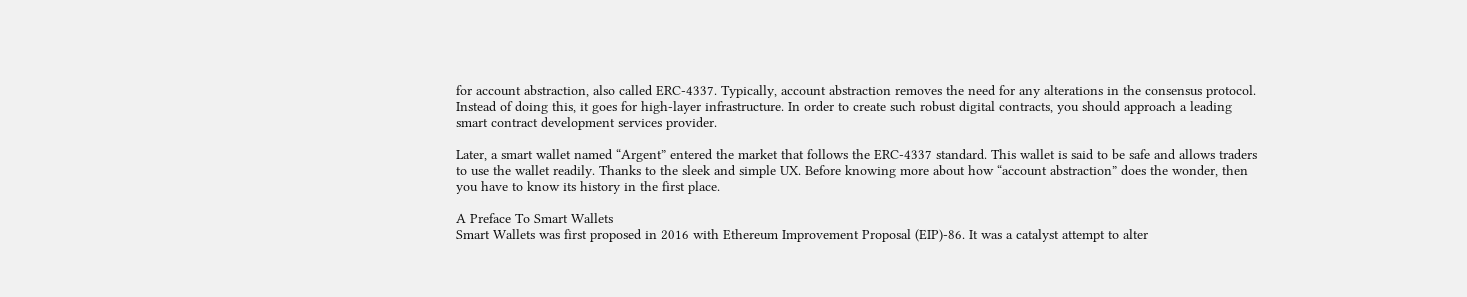for account abstraction, also called ERC-4337. Typically, account abstraction removes the need for any alterations in the consensus protocol. Instead of doing this, it goes for high-layer infrastructure. In order to create such robust digital contracts, you should approach a leading smart contract development services provider.

Later, a smart wallet named “Argent” entered the market that follows the ERC-4337 standard. This wallet is said to be safe and allows traders to use the wallet readily. Thanks to the sleek and simple UX. Before knowing more about how “account abstraction” does the wonder, then you have to know its history in the first place.

A Preface To Smart Wallets
Smart Wallets was first proposed in 2016 with Ethereum Improvement Proposal (EIP)-86. It was a catalyst attempt to alter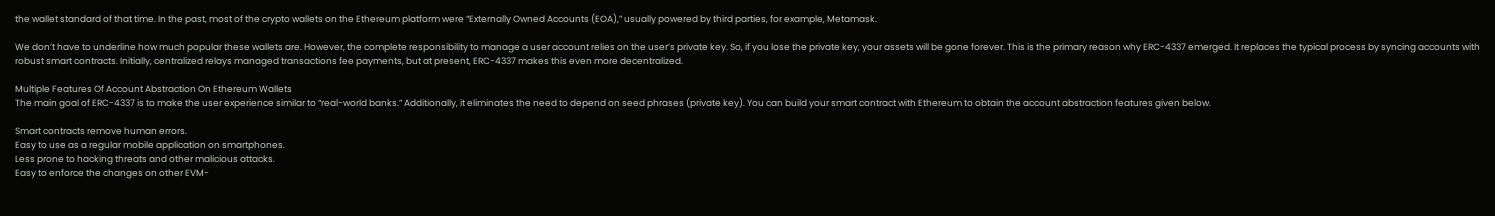the wallet standard of that time. In the past, most of the crypto wallets on the Ethereum platform were “Externally Owned Accounts (EOA),” usually powered by third parties, for example, Metamask.

We don’t have to underline how much popular these wallets are. However, the complete responsibility to manage a user account relies on the user’s private key. So, if you lose the private key, your assets will be gone forever. This is the primary reason why ERC-4337 emerged. It replaces the typical process by syncing accounts with robust smart contracts. Initially, centralized relays managed transactions fee payments, but at present, ERC-4337 makes this even more decentralized.

Multiple Features Of Account Abstraction On Ethereum Wallets
The main goal of ERC-4337 is to make the user experience similar to “real-world banks.” Additionally, it eliminates the need to depend on seed phrases (private key). You can build your smart contract with Ethereum to obtain the account abstraction features given below.

Smart contracts remove human errors.
Easy to use as a regular mobile application on smartphones.
Less prone to hacking threats and other malicious attacks.
Easy to enforce the changes on other EVM-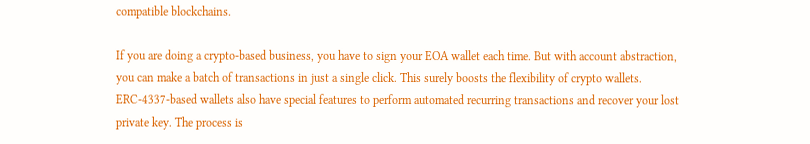compatible blockchains.

If you are doing a crypto-based business, you have to sign your EOA wallet each time. But with account abstraction, you can make a batch of transactions in just a single click. This surely boosts the flexibility of crypto wallets. ERC-4337-based wallets also have special features to perform automated recurring transactions and recover your lost private key. The process is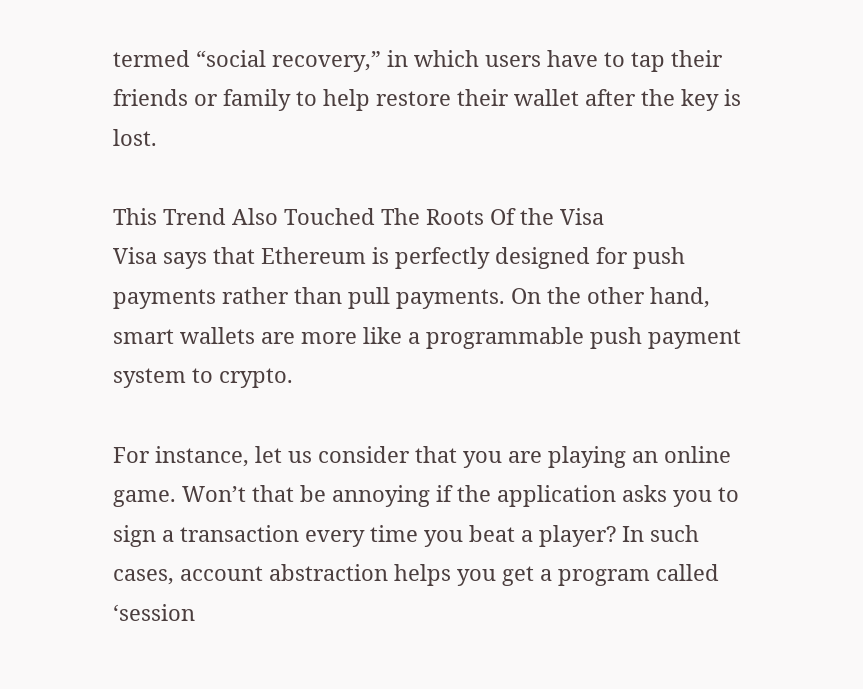termed “social recovery,” in which users have to tap their friends or family to help restore their wallet after the key is lost.

This Trend Also Touched The Roots Of the Visa
Visa says that Ethereum is perfectly designed for push payments rather than pull payments. On the other hand, smart wallets are more like a programmable push payment system to crypto.

For instance, let us consider that you are playing an online game. Won’t that be annoying if the application asks you to sign a transaction every time you beat a player? In such cases, account abstraction helps you get a program called ‘session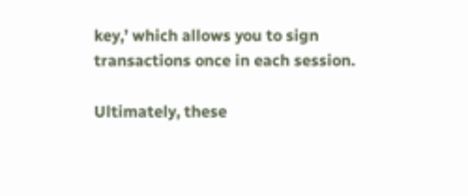key,’ which allows you to sign transactions once in each session.

Ultimately, these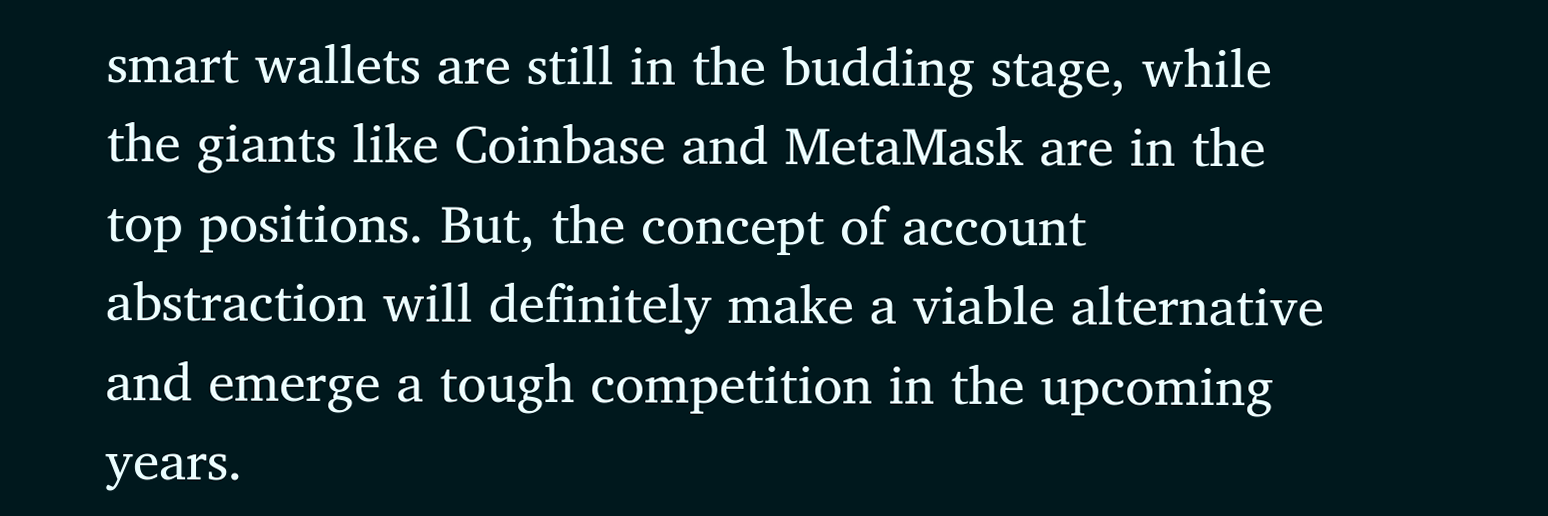smart wallets are still in the budding stage, while the giants like Coinbase and MetaMask are in the top positions. But, the concept of account abstraction will definitely make a viable alternative and emerge a tough competition in the upcoming years.